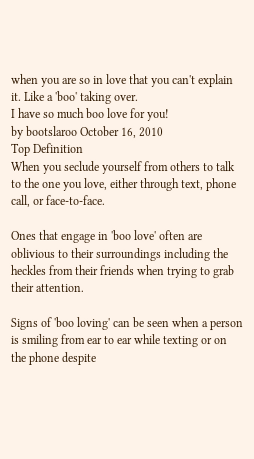when you are so in love that you can't explain it. Like a 'boo' taking over.
I have so much boo love for you!
by bootslaroo October 16, 2010
Top Definition
When you seclude yourself from others to talk to the one you love, either through text, phone call, or face-to-face.

Ones that engage in 'boo love' often are oblivious to their surroundings including the heckles from their friends when trying to grab their attention.

Signs of 'boo loving' can be seen when a person is smiling from ear to ear while texting or on the phone despite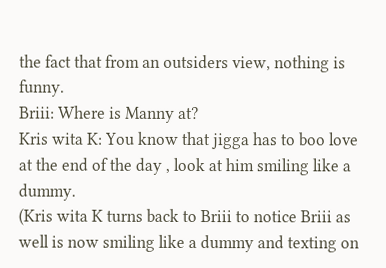the fact that from an outsiders view, nothing is funny.
Briii: Where is Manny at?
Kris wita K: You know that jigga has to boo love at the end of the day , look at him smiling like a dummy.
(Kris wita K turns back to Briii to notice Briii as well is now smiling like a dummy and texting on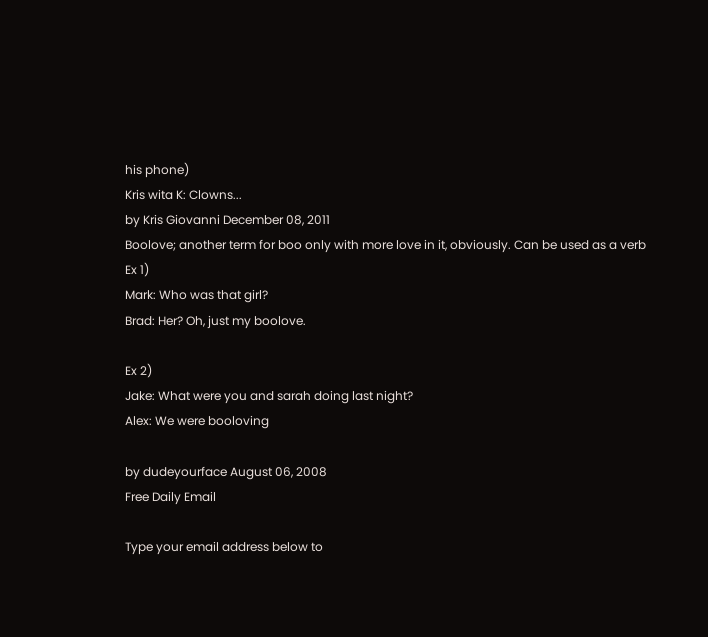his phone)
Kris wita K: Clowns...
by Kris Giovanni December 08, 2011
Boolove; another term for boo only with more love in it, obviously. Can be used as a verb
Ex 1)
Mark: Who was that girl?
Brad: Her? Oh, just my boolove.

Ex 2)
Jake: What were you and sarah doing last night?
Alex: We were booloving

by dudeyourface August 06, 2008
Free Daily Email

Type your email address below to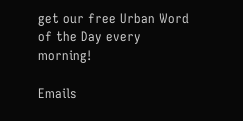get our free Urban Word of the Day every morning!

Emails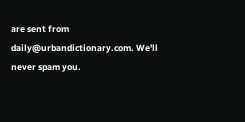are sent from daily@urbandictionary.com. We'll never spam you.